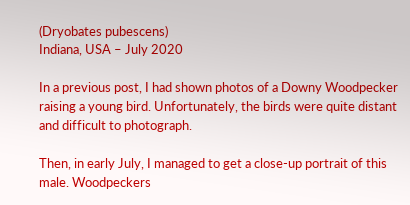(Dryobates pubescens)
Indiana, USA – July 2020

In a previous post, I had shown photos of a Downy Woodpecker raising a young bird. Unfortunately, the birds were quite distant and difficult to photograph.

Then, in early July, I managed to get a close-up portrait of this male. Woodpeckers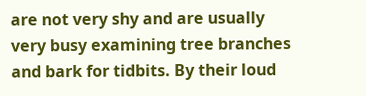are not very shy and are usually very busy examining tree branches and bark for tidbits. By their loud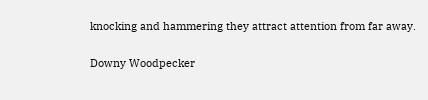knocking and hammering they attract attention from far away.

Downy Woodpecker